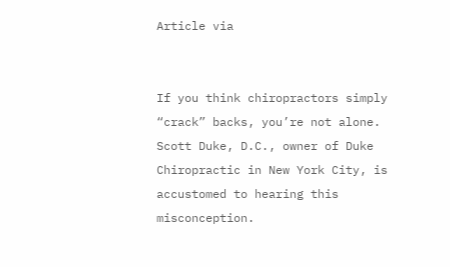Article via


If you think chiropractors simply “crack” backs, you’re not alone. Scott Duke, D.C., owner of Duke Chiropractic in New York City, is accustomed to hearing this misconception.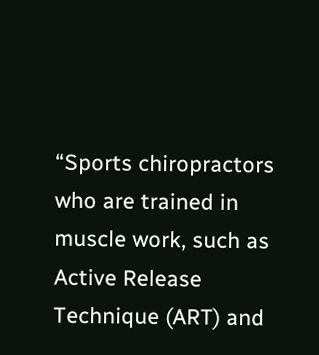“Sports chiropractors who are trained in muscle work, such as Active Release Technique (ART) and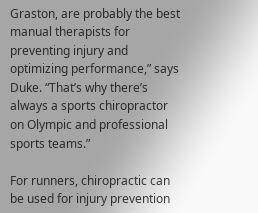Graston, are probably the best manual therapists for preventing injury and optimizing performance,” says Duke. “That’s why there’s always a sports chiropractor on Olympic and professional sports teams.”

For runners, chiropractic can be used for injury prevention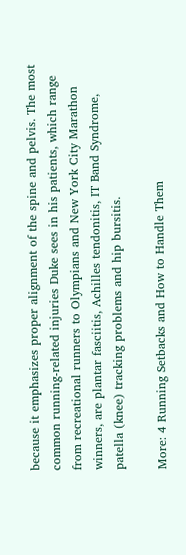because it emphasizes proper alignment of the spine and pelvis. The most common running-related injuries Duke sees in his patients, which range from recreational runners to Olympians and New York City Marathon winners, are plantar fasciitis, Achilles tendonitis, IT Band Syndrome, patella (knee) tracking problems and hip bursitis.

More: 4 Running Setbacks and How to Handle Them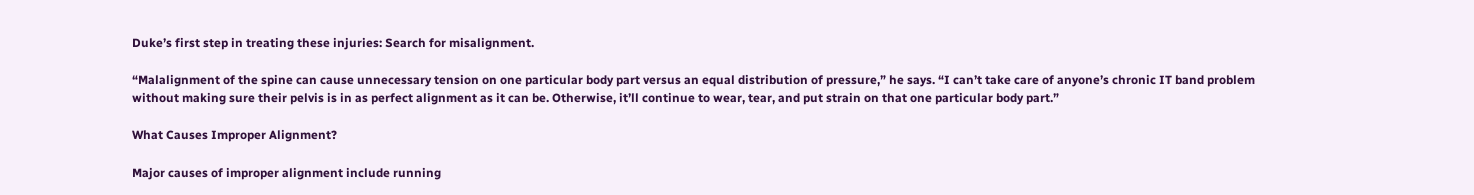Duke’s first step in treating these injuries: Search for misalignment.

“Malalignment of the spine can cause unnecessary tension on one particular body part versus an equal distribution of pressure,” he says. “I can’t take care of anyone’s chronic IT band problem without making sure their pelvis is in as perfect alignment as it can be. Otherwise, it’ll continue to wear, tear, and put strain on that one particular body part.”

What Causes Improper Alignment?

Major causes of improper alignment include running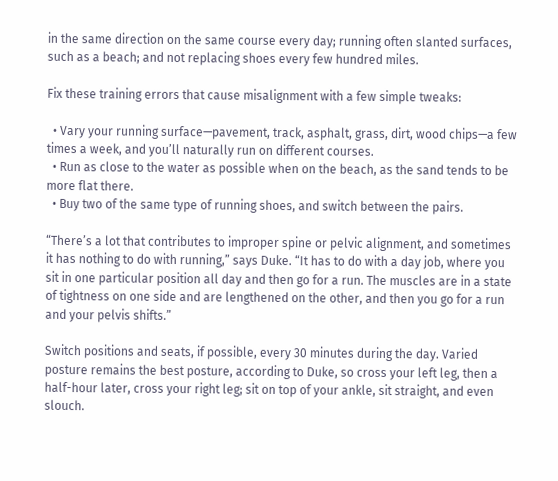in the same direction on the same course every day; running often slanted surfaces, such as a beach; and not replacing shoes every few hundred miles.

Fix these training errors that cause misalignment with a few simple tweaks:

  • Vary your running surface—pavement, track, asphalt, grass, dirt, wood chips—a few times a week, and you’ll naturally run on different courses.
  • Run as close to the water as possible when on the beach, as the sand tends to be more flat there.
  • Buy two of the same type of running shoes, and switch between the pairs.

“There’s a lot that contributes to improper spine or pelvic alignment, and sometimes it has nothing to do with running,” says Duke. “It has to do with a day job, where you sit in one particular position all day and then go for a run. The muscles are in a state of tightness on one side and are lengthened on the other, and then you go for a run and your pelvis shifts.”

Switch positions and seats, if possible, every 30 minutes during the day. Varied posture remains the best posture, according to Duke, so cross your left leg, then a half-hour later, cross your right leg; sit on top of your ankle, sit straight, and even slouch.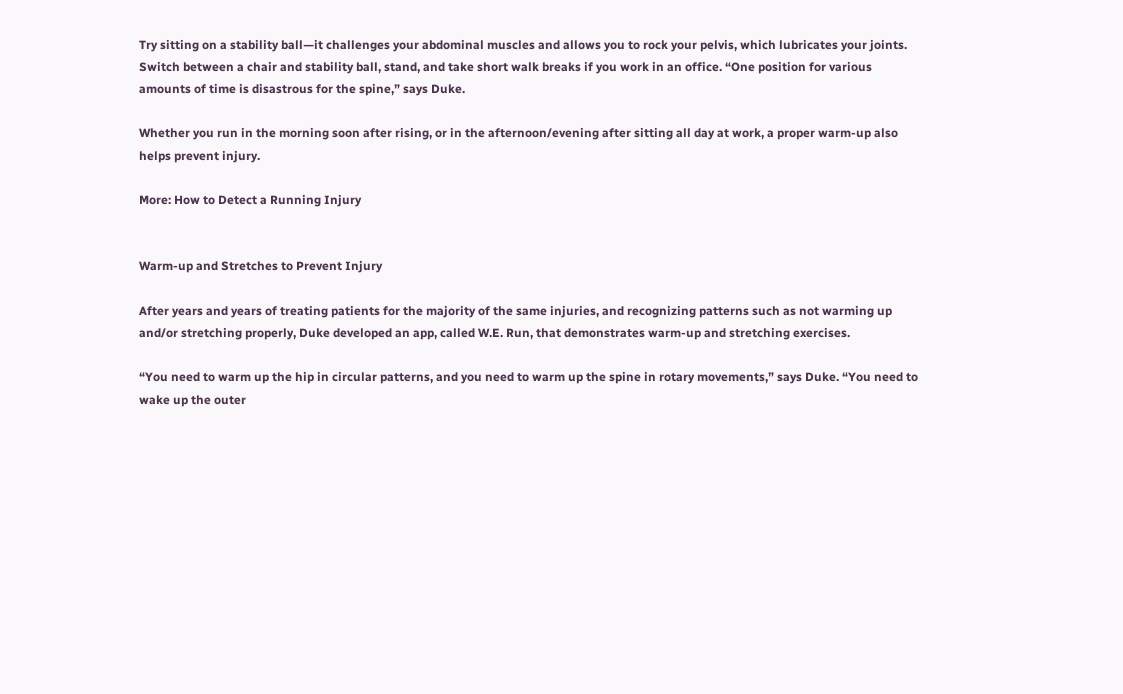Try sitting on a stability ball—it challenges your abdominal muscles and allows you to rock your pelvis, which lubricates your joints. Switch between a chair and stability ball, stand, and take short walk breaks if you work in an office. “One position for various amounts of time is disastrous for the spine,” says Duke.

Whether you run in the morning soon after rising, or in the afternoon/evening after sitting all day at work, a proper warm-up also helps prevent injury.

More: How to Detect a Running Injury


Warm-up and Stretches to Prevent Injury

After years and years of treating patients for the majority of the same injuries, and recognizing patterns such as not warming up and/or stretching properly, Duke developed an app, called W.E. Run, that demonstrates warm-up and stretching exercises.

“You need to warm up the hip in circular patterns, and you need to warm up the spine in rotary movements,” says Duke. “You need to wake up the outer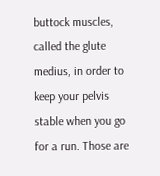buttock muscles, called the glute medius, in order to keep your pelvis stable when you go for a run. Those are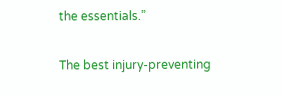the essentials.”

The best injury-preventing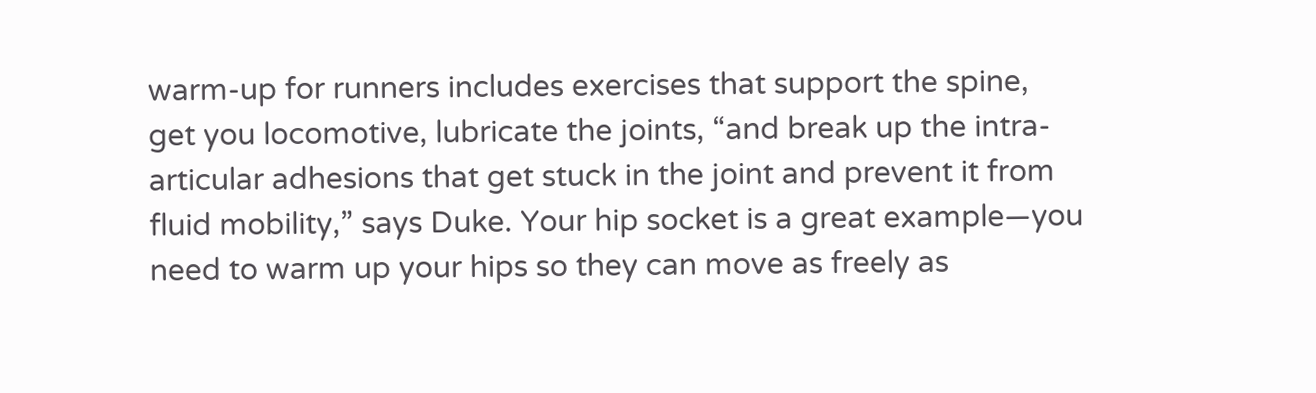warm-up for runners includes exercises that support the spine, get you locomotive, lubricate the joints, “and break up the intra-articular adhesions that get stuck in the joint and prevent it from fluid mobility,” says Duke. Your hip socket is a great example—you need to warm up your hips so they can move as freely as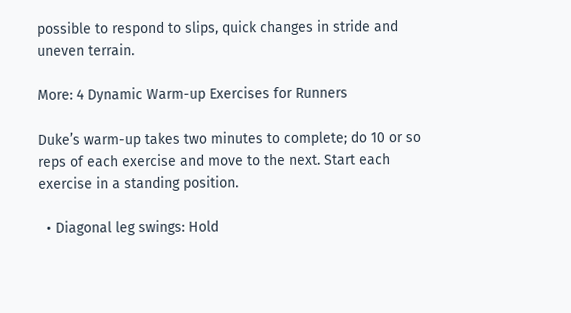possible to respond to slips, quick changes in stride and uneven terrain.

More: 4 Dynamic Warm-up Exercises for Runners

Duke’s warm-up takes two minutes to complete; do 10 or so reps of each exercise and move to the next. Start each exercise in a standing position.

  • Diagonal leg swings: Hold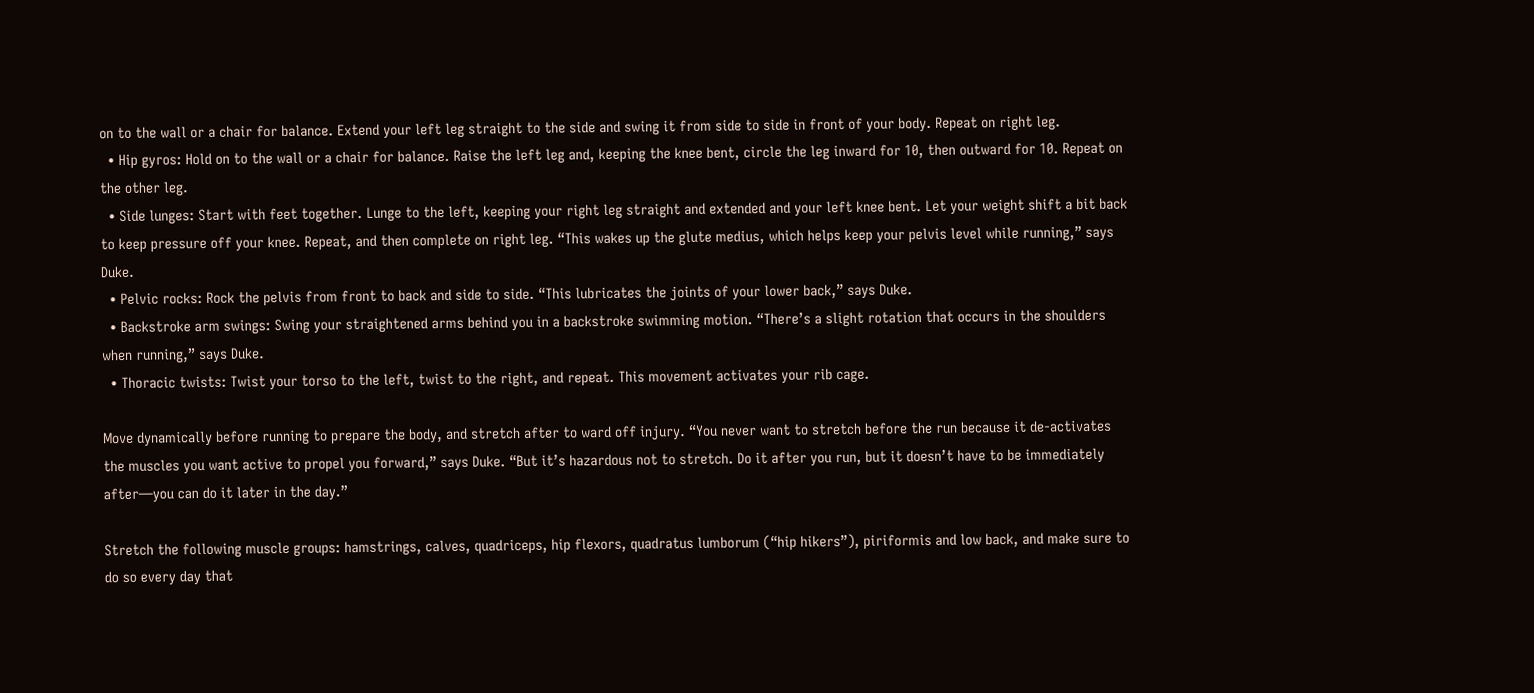on to the wall or a chair for balance. Extend your left leg straight to the side and swing it from side to side in front of your body. Repeat on right leg.
  • Hip gyros: Hold on to the wall or a chair for balance. Raise the left leg and, keeping the knee bent, circle the leg inward for 10, then outward for 10. Repeat on the other leg.
  • Side lunges: Start with feet together. Lunge to the left, keeping your right leg straight and extended and your left knee bent. Let your weight shift a bit back to keep pressure off your knee. Repeat, and then complete on right leg. “This wakes up the glute medius, which helps keep your pelvis level while running,” says Duke.
  • Pelvic rocks: Rock the pelvis from front to back and side to side. “This lubricates the joints of your lower back,” says Duke.
  • Backstroke arm swings: Swing your straightened arms behind you in a backstroke swimming motion. “There’s a slight rotation that occurs in the shoulders when running,” says Duke.
  • Thoracic twists: Twist your torso to the left, twist to the right, and repeat. This movement activates your rib cage.

Move dynamically before running to prepare the body, and stretch after to ward off injury. “You never want to stretch before the run because it de-activates the muscles you want active to propel you forward,” says Duke. “But it’s hazardous not to stretch. Do it after you run, but it doesn’t have to be immediately after—you can do it later in the day.”

Stretch the following muscle groups: hamstrings, calves, quadriceps, hip flexors, quadratus lumborum (“hip hikers”), piriformis and low back, and make sure to do so every day that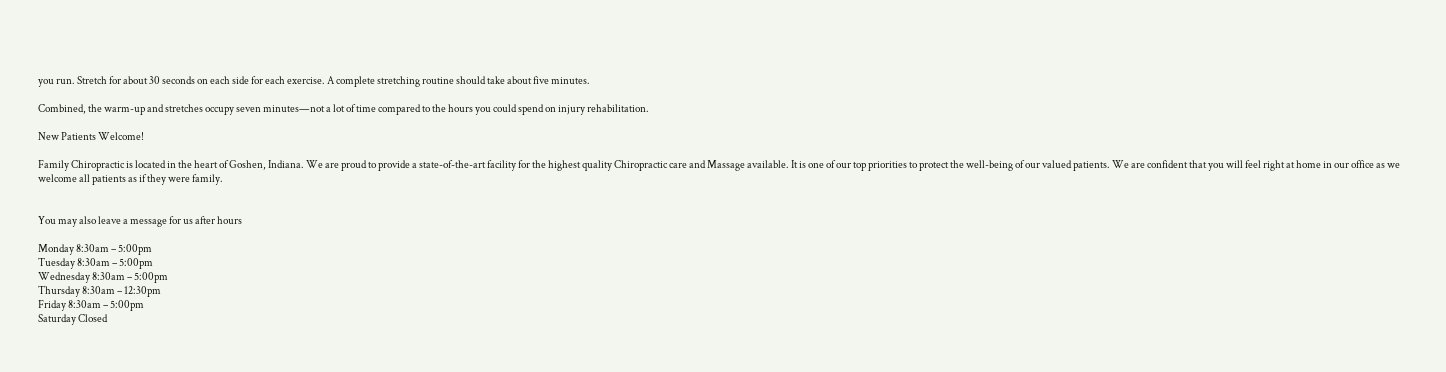you run. Stretch for about 30 seconds on each side for each exercise. A complete stretching routine should take about five minutes.

Combined, the warm-up and stretches occupy seven minutes—not a lot of time compared to the hours you could spend on injury rehabilitation.

New Patients Welcome!

Family Chiropractic is located in the heart of Goshen, Indiana. We are proud to provide a state-of-the-art facility for the highest quality Chiropractic care and Massage available. It is one of our top priorities to protect the well-being of our valued patients. We are confident that you will feel right at home in our office as we welcome all patients as if they were family.


You may also leave a message for us after hours

Monday 8:30am – 5:00pm
Tuesday 8:30am – 5:00pm
Wednesday 8:30am – 5:00pm
Thursday 8:30am – 12:30pm
Friday 8:30am – 5:00pm
Saturday Closed